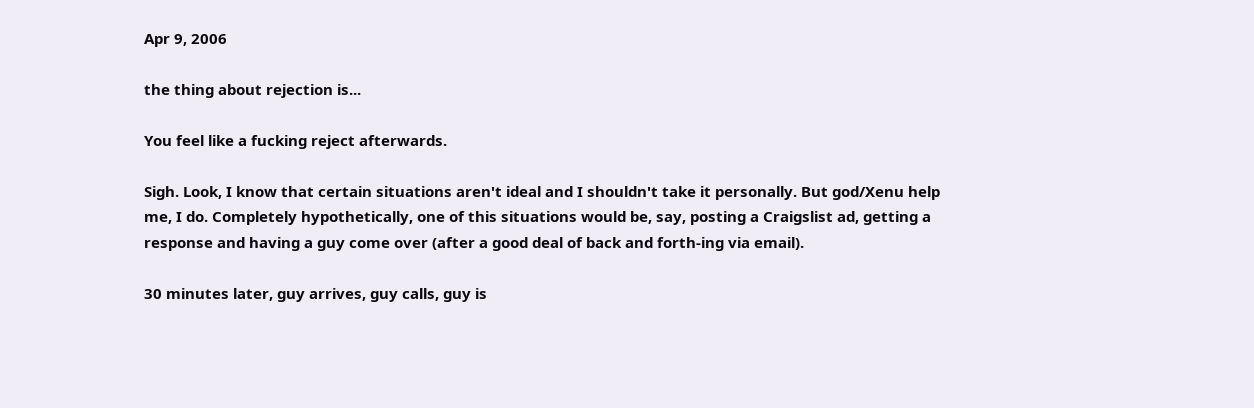Apr 9, 2006

the thing about rejection is...

You feel like a fucking reject afterwards.

Sigh. Look, I know that certain situations aren't ideal and I shouldn't take it personally. But god/Xenu help me, I do. Completely hypothetically, one of this situations would be, say, posting a Craigslist ad, getting a response and having a guy come over (after a good deal of back and forth-ing via email).

30 minutes later, guy arrives, guy calls, guy is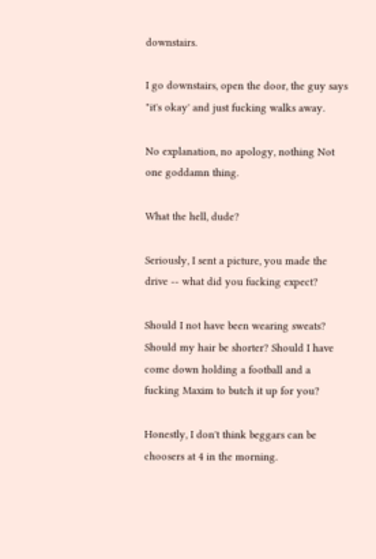downstairs.

I go downstairs, open the door, the guy says "it's okay' and just fucking walks away.

No explanation, no apology, nothing Not one goddamn thing.

What the hell, dude?

Seriously, I sent a picture, you made the drive -- what did you fucking expect?

Should I not have been wearing sweats? Should my hair be shorter? Should I have come down holding a football and a fucking Maxim to butch it up for you?

Honestly, I don't think beggars can be choosers at 4 in the morning.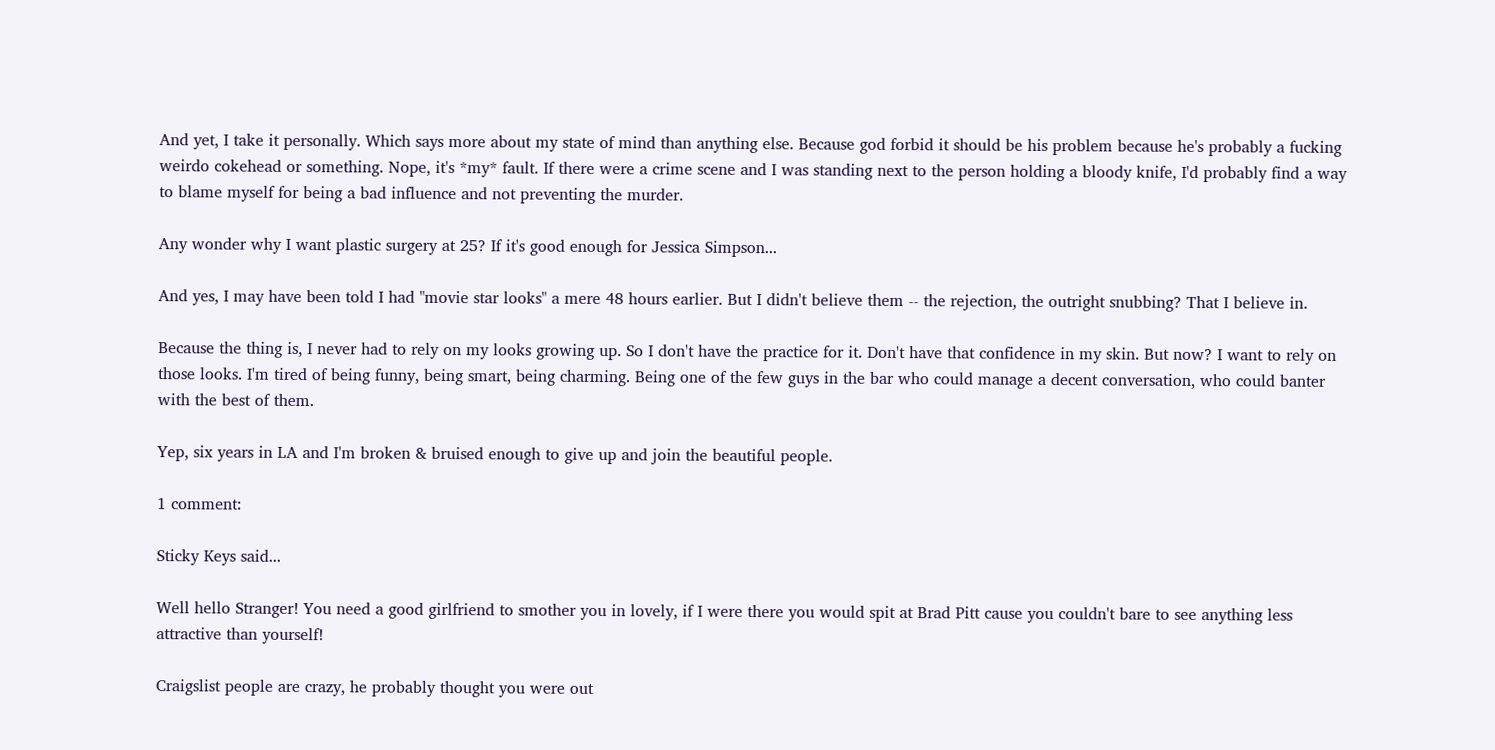And yet, I take it personally. Which says more about my state of mind than anything else. Because god forbid it should be his problem because he's probably a fucking weirdo cokehead or something. Nope, it's *my* fault. If there were a crime scene and I was standing next to the person holding a bloody knife, I'd probably find a way to blame myself for being a bad influence and not preventing the murder.

Any wonder why I want plastic surgery at 25? If it's good enough for Jessica Simpson...

And yes, I may have been told I had "movie star looks" a mere 48 hours earlier. But I didn't believe them -- the rejection, the outright snubbing? That I believe in.

Because the thing is, I never had to rely on my looks growing up. So I don't have the practice for it. Don't have that confidence in my skin. But now? I want to rely on those looks. I'm tired of being funny, being smart, being charming. Being one of the few guys in the bar who could manage a decent conversation, who could banter with the best of them.

Yep, six years in LA and I'm broken & bruised enough to give up and join the beautiful people.

1 comment:

Sticky Keys said...

Well hello Stranger! You need a good girlfriend to smother you in lovely, if I were there you would spit at Brad Pitt cause you couldn't bare to see anything less attractive than yourself!

Craigslist people are crazy, he probably thought you were out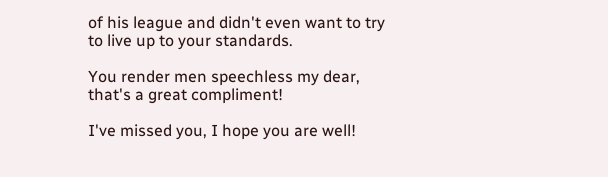of his league and didn't even want to try to live up to your standards.

You render men speechless my dear, that's a great compliment!

I've missed you, I hope you are well!